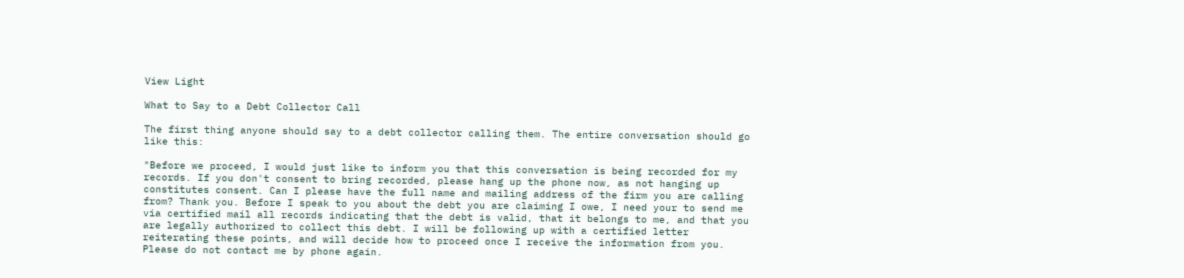View Light

What to Say to a Debt Collector Call

The first thing anyone should say to a debt collector calling them. The entire conversation should go like this:

"Before we proceed, I would just like to inform you that this conversation is being recorded for my records. If you don't consent to bring recorded, please hang up the phone now, as not hanging up constitutes consent. Can I please have the full name and mailing address of the firm you are calling from? Thank you. Before I speak to you about the debt you are claiming I owe, I need your to send me via certified mail all records indicating that the debt is valid, that it belongs to me, and that you are legally authorized to collect this debt. I will be following up with a certified letter reiterating these points, and will decide how to proceed once I receive the information from you. Please do not contact me by phone again.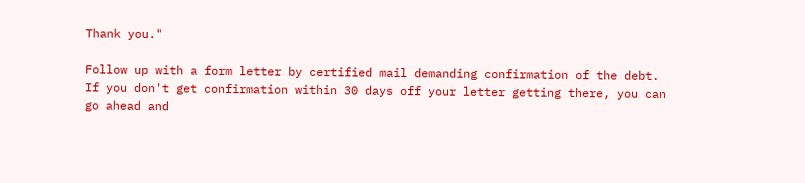Thank you."

Follow up with a form letter by certified mail demanding confirmation of the debt. If you don't get confirmation within 30 days off your letter getting there, you can go ahead and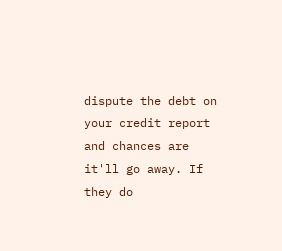dispute the debt on your credit report and chances are it'll go away. If they do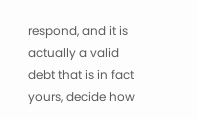respond, and it is actually a valid debt that is in fact yours, decide how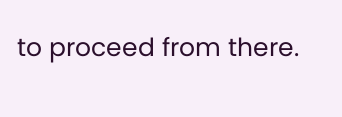to proceed from there.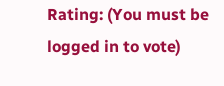Rating: (You must be logged in to vote)